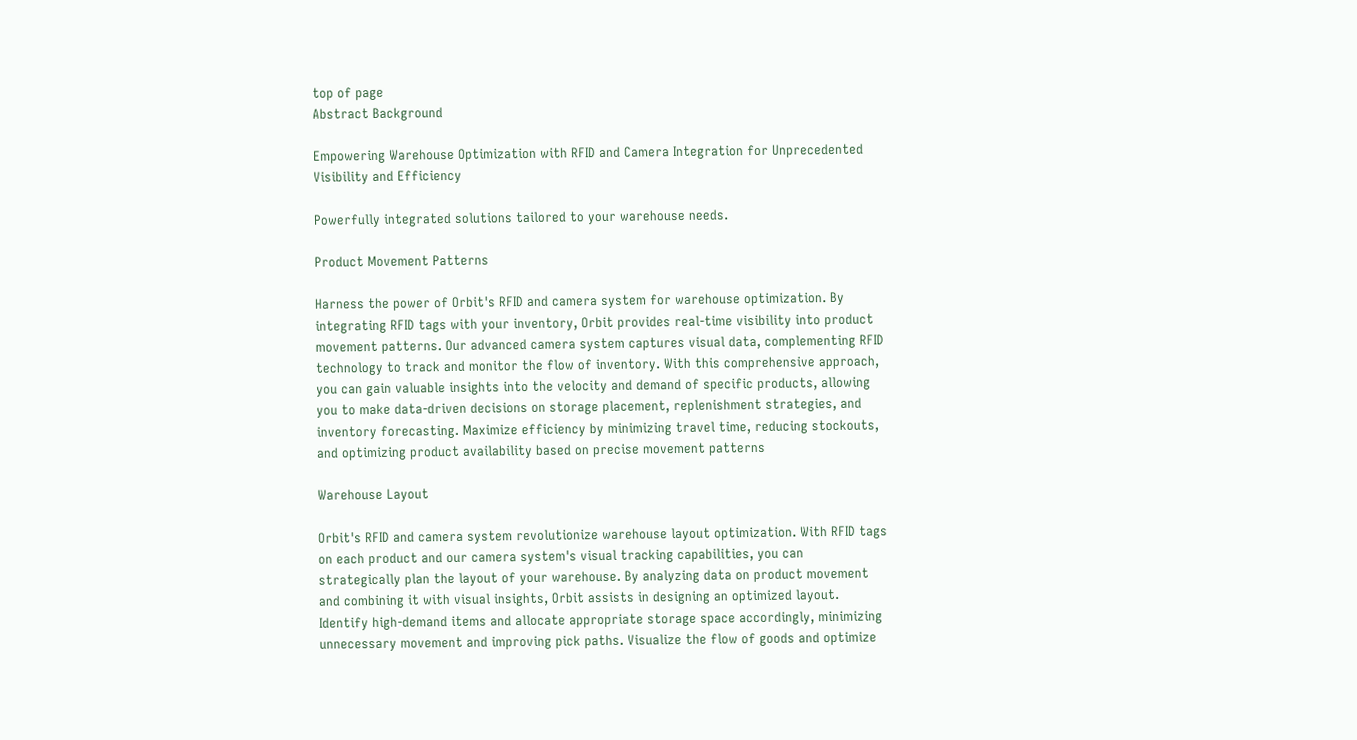top of page
Abstract Background

Empowering Warehouse Optimization with RFID and Camera Integration for Unprecedented Visibility and Efficiency

Powerfully integrated solutions tailored to your warehouse needs.

Product Movement Patterns

Harness the power of Orbit's RFID and camera system for warehouse optimization. By integrating RFID tags with your inventory, Orbit provides real-time visibility into product movement patterns. Our advanced camera system captures visual data, complementing RFID technology to track and monitor the flow of inventory. With this comprehensive approach, you can gain valuable insights into the velocity and demand of specific products, allowing you to make data-driven decisions on storage placement, replenishment strategies, and inventory forecasting. Maximize efficiency by minimizing travel time, reducing stockouts, and optimizing product availability based on precise movement patterns

Warehouse Layout

Orbit's RFID and camera system revolutionize warehouse layout optimization. With RFID tags on each product and our camera system's visual tracking capabilities, you can strategically plan the layout of your warehouse. By analyzing data on product movement and combining it with visual insights, Orbit assists in designing an optimized layout. Identify high-demand items and allocate appropriate storage space accordingly, minimizing unnecessary movement and improving pick paths. Visualize the flow of goods and optimize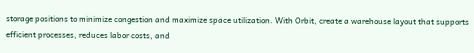storage positions to minimize congestion and maximize space utilization. With Orbit, create a warehouse layout that supports efficient processes, reduces labor costs, and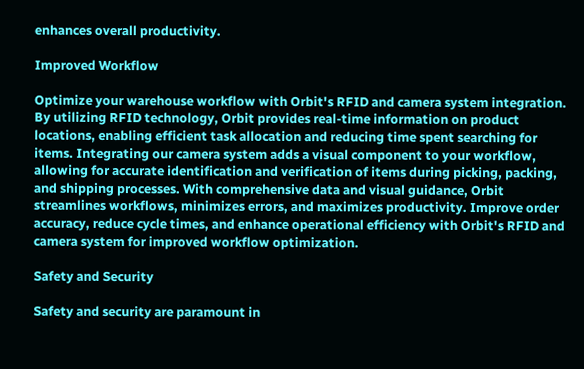enhances overall productivity.

Improved Workflow

Optimize your warehouse workflow with Orbit's RFID and camera system integration. By utilizing RFID technology, Orbit provides real-time information on product locations, enabling efficient task allocation and reducing time spent searching for items. Integrating our camera system adds a visual component to your workflow, allowing for accurate identification and verification of items during picking, packing, and shipping processes. With comprehensive data and visual guidance, Orbit streamlines workflows, minimizes errors, and maximizes productivity. Improve order accuracy, reduce cycle times, and enhance operational efficiency with Orbit's RFID and camera system for improved workflow optimization.

Safety and Security

Safety and security are paramount in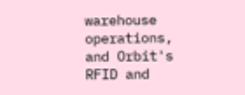warehouse operations, and Orbit's RFID and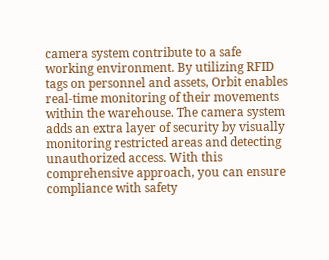camera system contribute to a safe working environment. By utilizing RFID tags on personnel and assets, Orbit enables real-time monitoring of their movements within the warehouse. The camera system adds an extra layer of security by visually monitoring restricted areas and detecting unauthorized access. With this comprehensive approach, you can ensure compliance with safety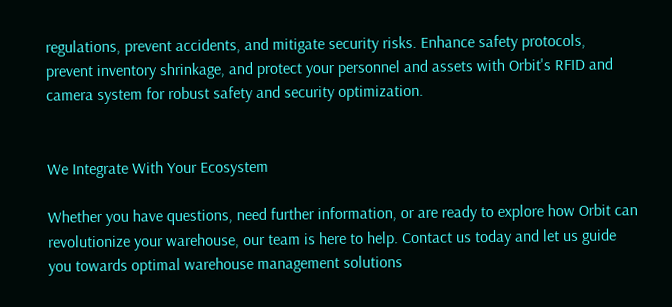regulations, prevent accidents, and mitigate security risks. Enhance safety protocols, prevent inventory shrinkage, and protect your personnel and assets with Orbit's RFID and camera system for robust safety and security optimization.


We Integrate With Your Ecosystem

Whether you have questions, need further information, or are ready to explore how Orbit can revolutionize your warehouse, our team is here to help. Contact us today and let us guide you towards optimal warehouse management solutions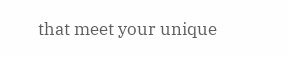that meet your unique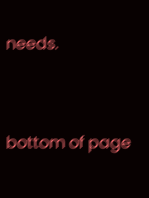needs.



bottom of page